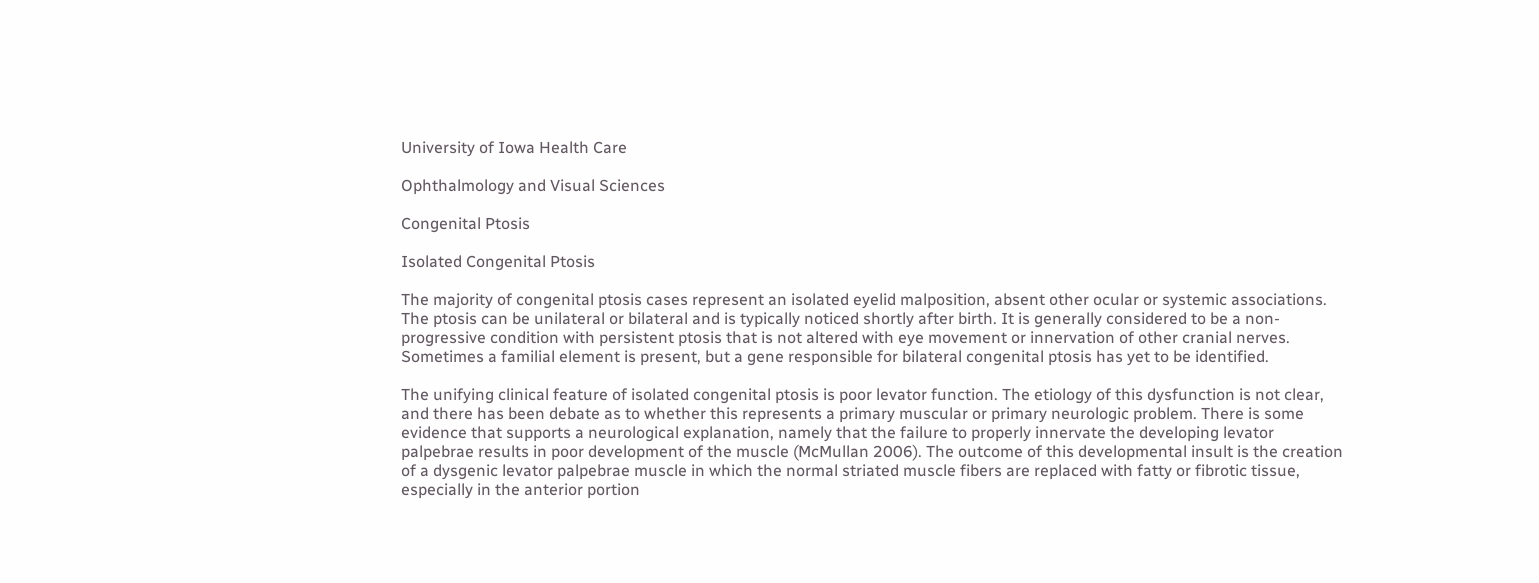University of Iowa Health Care

Ophthalmology and Visual Sciences

Congenital Ptosis

Isolated Congenital Ptosis

The majority of congenital ptosis cases represent an isolated eyelid malposition, absent other ocular or systemic associations. The ptosis can be unilateral or bilateral and is typically noticed shortly after birth. It is generally considered to be a non-progressive condition with persistent ptosis that is not altered with eye movement or innervation of other cranial nerves. Sometimes a familial element is present, but a gene responsible for bilateral congenital ptosis has yet to be identified.

The unifying clinical feature of isolated congenital ptosis is poor levator function. The etiology of this dysfunction is not clear, and there has been debate as to whether this represents a primary muscular or primary neurologic problem. There is some evidence that supports a neurological explanation, namely that the failure to properly innervate the developing levator palpebrae results in poor development of the muscle (McMullan 2006). The outcome of this developmental insult is the creation of a dysgenic levator palpebrae muscle in which the normal striated muscle fibers are replaced with fatty or fibrotic tissue, especially in the anterior portion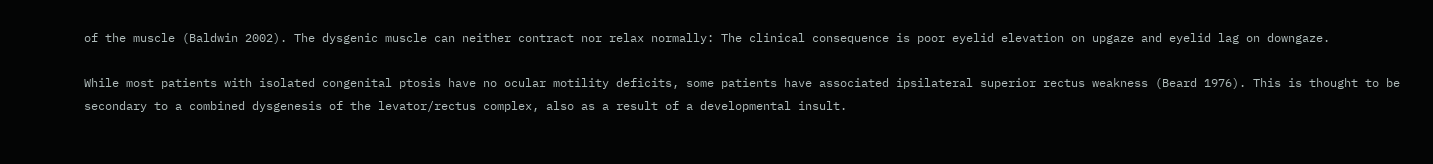of the muscle (Baldwin 2002). The dysgenic muscle can neither contract nor relax normally: The clinical consequence is poor eyelid elevation on upgaze and eyelid lag on downgaze.

While most patients with isolated congenital ptosis have no ocular motility deficits, some patients have associated ipsilateral superior rectus weakness (Beard 1976). This is thought to be secondary to a combined dysgenesis of the levator/rectus complex, also as a result of a developmental insult.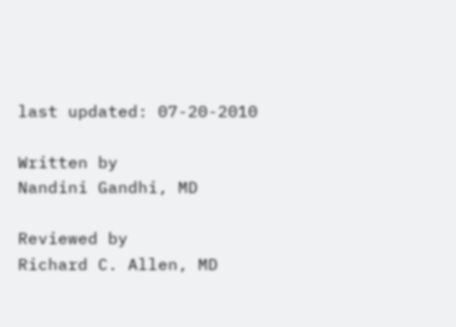last updated: 07-20-2010

Written by
Nandini Gandhi, MD

Reviewed by
Richard C. Allen, MD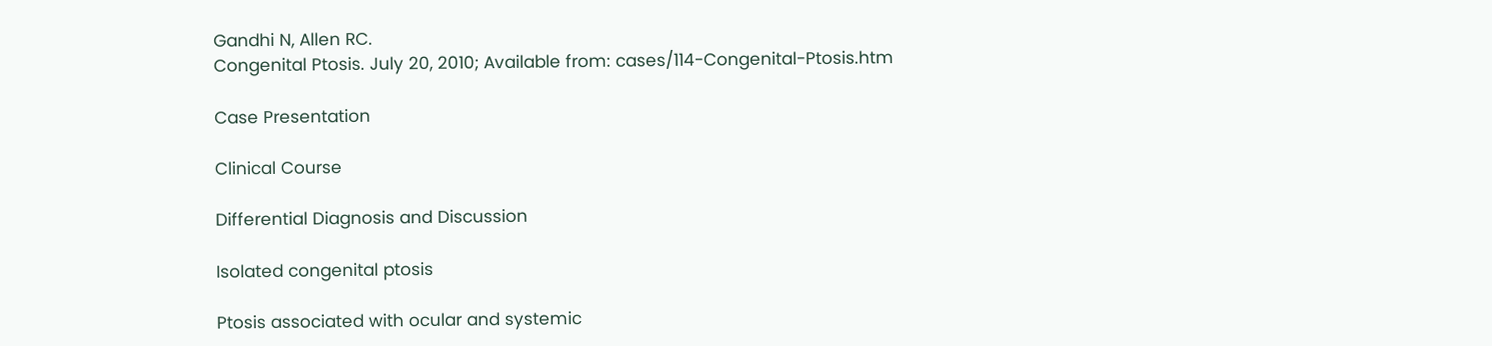Gandhi N, Allen RC.
Congenital Ptosis. July 20, 2010; Available from: cases/114-Congenital-Ptosis.htm

Case Presentation

Clinical Course

Differential Diagnosis and Discussion

Isolated congenital ptosis

Ptosis associated with ocular and systemic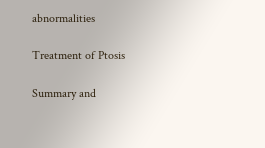abnormalities

Treatment of Ptosis

Summary and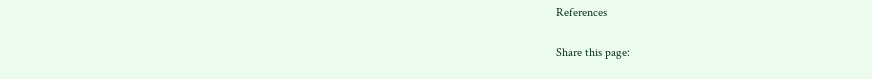References

Share this page: